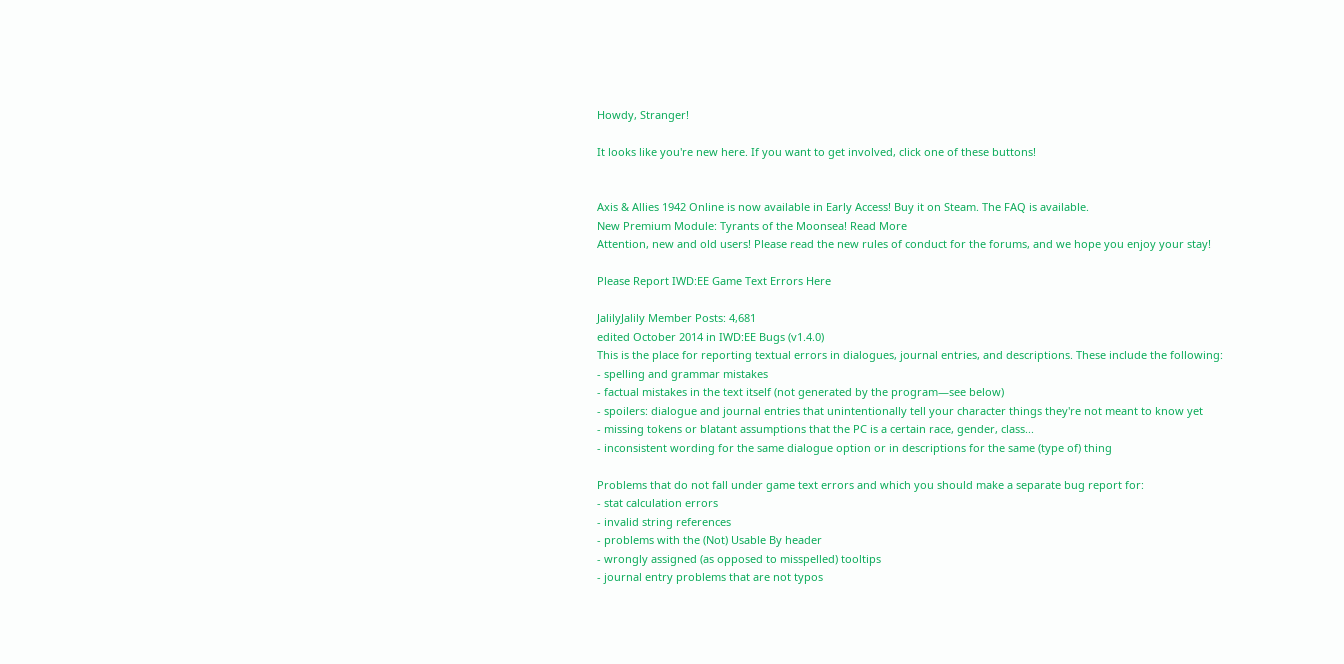Howdy, Stranger!

It looks like you're new here. If you want to get involved, click one of these buttons!


Axis & Allies 1942 Online is now available in Early Access! Buy it on Steam. The FAQ is available.
New Premium Module: Tyrants of the Moonsea! Read More
Attention, new and old users! Please read the new rules of conduct for the forums, and we hope you enjoy your stay!

Please Report IWD:EE Game Text Errors Here

JalilyJalily Member Posts: 4,681
edited October 2014 in IWD:EE Bugs (v1.4.0)
This is the place for reporting textual errors in dialogues, journal entries, and descriptions. These include the following:
- spelling and grammar mistakes
- factual mistakes in the text itself (not generated by the program—see below)
- spoilers: dialogue and journal entries that unintentionally tell your character things they're not meant to know yet
- missing tokens or blatant assumptions that the PC is a certain race, gender, class...
- inconsistent wording for the same dialogue option or in descriptions for the same (type of) thing

Problems that do not fall under game text errors and which you should make a separate bug report for:
- stat calculation errors
- invalid string references
- problems with the (Not) Usable By header
- wrongly assigned (as opposed to misspelled) tooltips
- journal entry problems that are not typos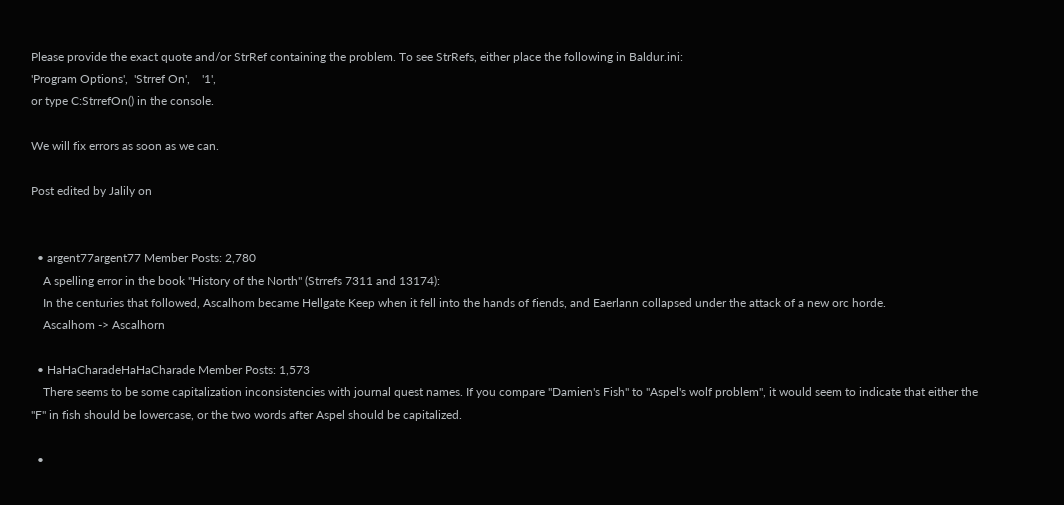Please provide the exact quote and/or StrRef containing the problem. To see StrRefs, either place the following in Baldur.ini:
'Program Options',  'Strref On',    '1',
or type C:StrrefOn() in the console.

We will fix errors as soon as we can.

Post edited by Jalily on


  • argent77argent77 Member Posts: 2,780
    A spelling error in the book "History of the North" (Strrefs 7311 and 13174):
    In the centuries that followed, Ascalhom became Hellgate Keep when it fell into the hands of fiends, and Eaerlann collapsed under the attack of a new orc horde.
    Ascalhom -> Ascalhorn

  • HaHaCharadeHaHaCharade Member Posts: 1,573
    There seems to be some capitalization inconsistencies with journal quest names. If you compare "Damien's Fish" to "Aspel's wolf problem", it would seem to indicate that either the "F" in fish should be lowercase, or the two words after Aspel should be capitalized.

  •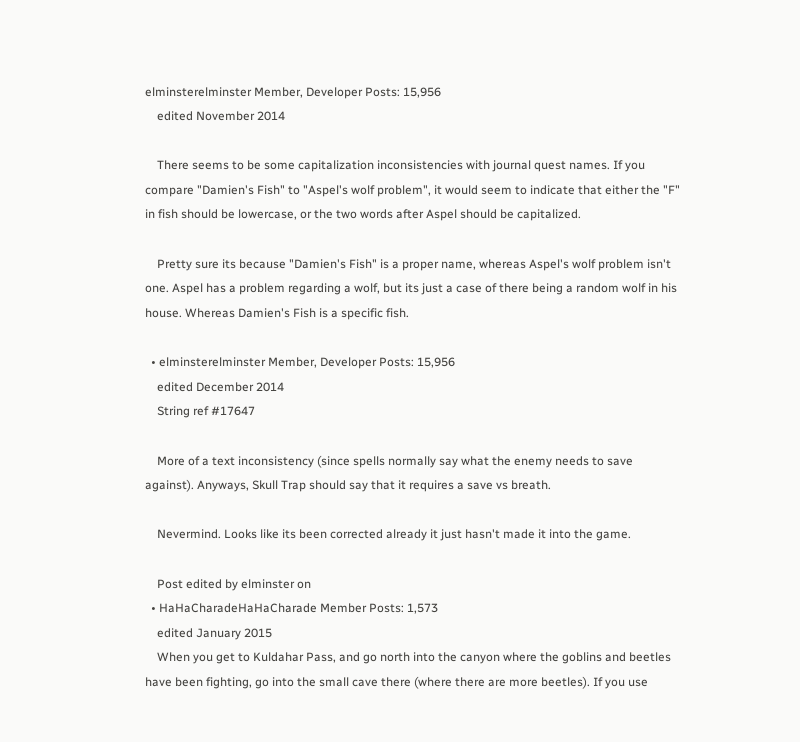elminsterelminster Member, Developer Posts: 15,956
    edited November 2014

    There seems to be some capitalization inconsistencies with journal quest names. If you compare "Damien's Fish" to "Aspel's wolf problem", it would seem to indicate that either the "F" in fish should be lowercase, or the two words after Aspel should be capitalized.

    Pretty sure its because "Damien's Fish" is a proper name, whereas Aspel's wolf problem isn't one. Aspel has a problem regarding a wolf, but its just a case of there being a random wolf in his house. Whereas Damien's Fish is a specific fish.

  • elminsterelminster Member, Developer Posts: 15,956
    edited December 2014
    String ref #17647

    More of a text inconsistency (since spells normally say what the enemy needs to save against). Anyways, Skull Trap should say that it requires a save vs breath.

    Nevermind. Looks like its been corrected already it just hasn't made it into the game.

    Post edited by elminster on
  • HaHaCharadeHaHaCharade Member Posts: 1,573
    edited January 2015
    When you get to Kuldahar Pass, and go north into the canyon where the goblins and beetles have been fighting, go into the small cave there (where there are more beetles). If you use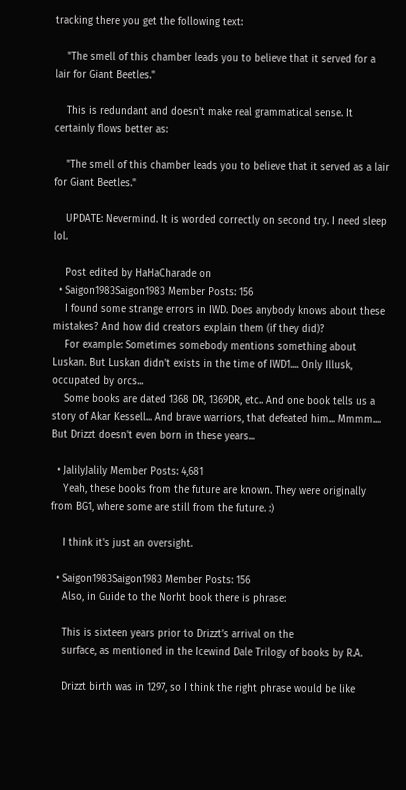tracking there you get the following text:

    "The smell of this chamber leads you to believe that it served for a lair for Giant Beetles."

    This is redundant and doesn't make real grammatical sense. It certainly flows better as:

    "The smell of this chamber leads you to believe that it served as a lair for Giant Beetles."

    UPDATE: Nevermind. It is worded correctly on second try. I need sleep lol.

    Post edited by HaHaCharade on
  • Saigon1983Saigon1983 Member Posts: 156
    I found some strange errors in IWD. Does anybody knows about these mistakes? And how did creators explain them (if they did)?
    For example: Sometimes somebody mentions something about Luskan. But Luskan didn't exists in the time of IWD1.... Only Illusk, occupated by orcs...
    Some books are dated 1368 DR, 1369DR, etc.. And one book tells us a story of Akar Kessell... And brave warriors, that defeated him... Mmmm.... But Drizzt doesn't even born in these years...

  • JalilyJalily Member Posts: 4,681
    Yeah, these books from the future are known. They were originally from BG1, where some are still from the future. :)

    I think it's just an oversight.

  • Saigon1983Saigon1983 Member Posts: 156
    Also, in Guide to the Norht book there is phrase:

    This is sixteen years prior to Drizzt’s arrival on the
    surface, as mentioned in the Icewind Dale Trilogy of books by R.A.

    Drizzt birth was in 1297, so I think the right phrase would be like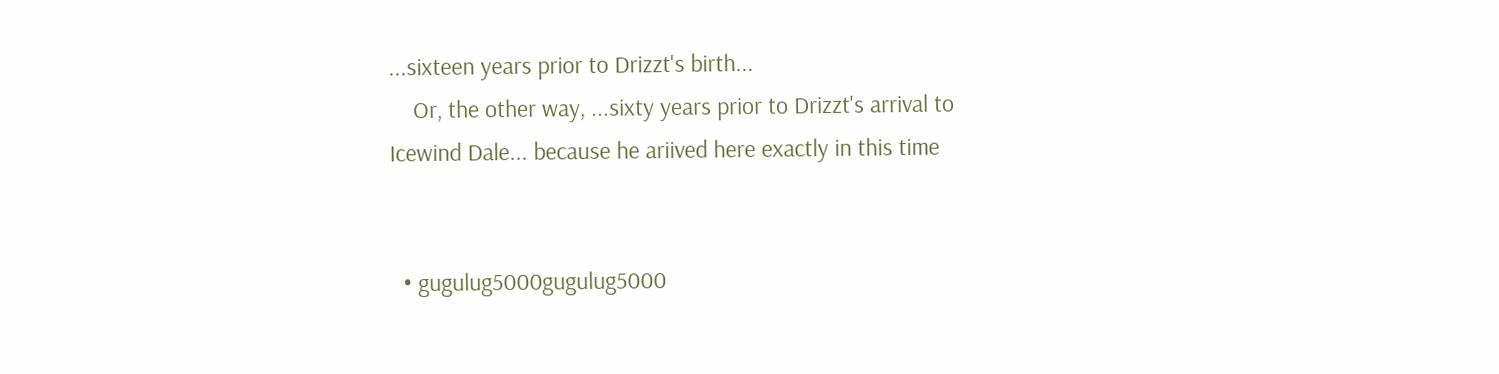...sixteen years prior to Drizzt's birth...
    Or, the other way, ...sixty years prior to Drizzt's arrival to Icewind Dale... because he ariived here exactly in this time


  • gugulug5000gugulug5000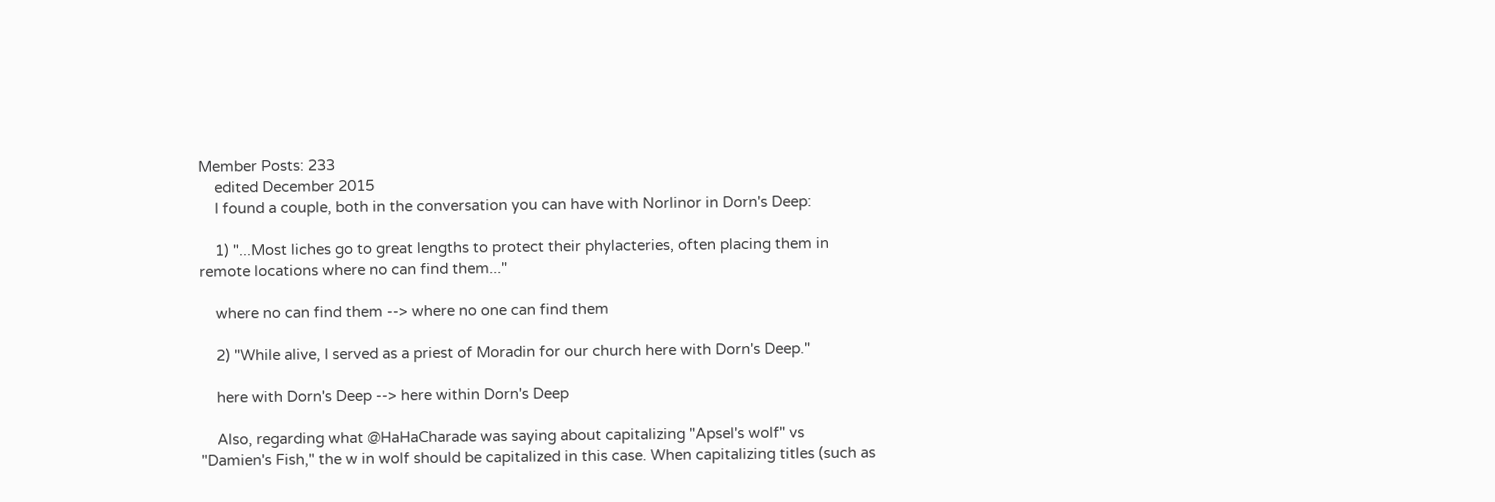Member Posts: 233
    edited December 2015
    I found a couple, both in the conversation you can have with Norlinor in Dorn's Deep:

    1) "...Most liches go to great lengths to protect their phylacteries, often placing them in remote locations where no can find them..."

    where no can find them --> where no one can find them

    2) "While alive, I served as a priest of Moradin for our church here with Dorn's Deep."

    here with Dorn's Deep --> here within Dorn's Deep

    Also, regarding what @HaHaCharade was saying about capitalizing "Apsel's wolf" vs "Damien's Fish," the w in wolf should be capitalized in this case. When capitalizing titles (such as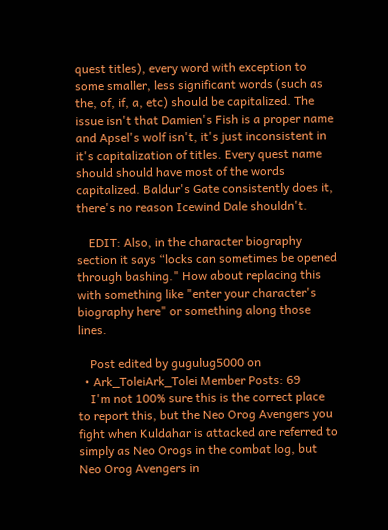quest titles), every word with exception to some smaller, less significant words (such as the, of, if, a, etc) should be capitalized. The issue isn't that Damien's Fish is a proper name and Apsel's wolf isn't, it's just inconsistent in it's capitalization of titles. Every quest name should should have most of the words capitalized. Baldur's Gate consistently does it, there's no reason Icewind Dale shouldn't.

    EDIT: Also, in the character biography section it says “locks can sometimes be opened through bashing." How about replacing this with something like "enter your character's biography here" or something along those lines.

    Post edited by gugulug5000 on
  • Ark_ToleiArk_Tolei Member Posts: 69
    I'm not 100% sure this is the correct place to report this, but the Neo Orog Avengers you fight when Kuldahar is attacked are referred to simply as Neo Orogs in the combat log, but Neo Orog Avengers in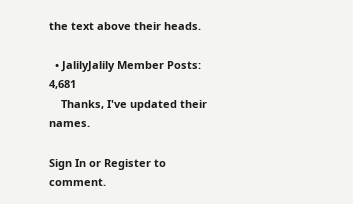the text above their heads.

  • JalilyJalily Member Posts: 4,681
    Thanks, I've updated their names.

Sign In or Register to comment.